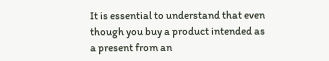It is essential to understand that even though you buy a product intended as a present from an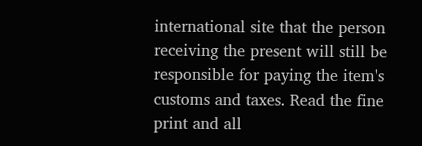international site that the person receiving the present will still be responsible for paying the item's customs and taxes. Read the fine print and all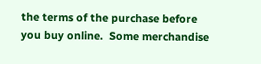the terms of the purchase before you buy online.  Some merchandise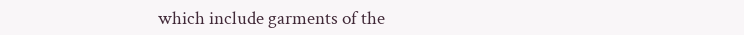which include garments of the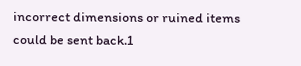incorrect dimensions or ruined items could be sent back.1